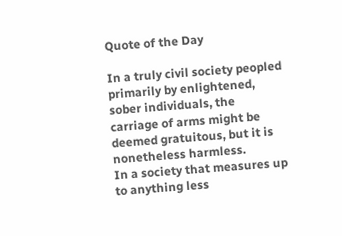Quote of the Day

In a truly civil society peopled primarily by enlightened, sober individuals, the carriage of arms might be deemed gratuitous, but it is nonetheless harmless.
In a society that measures up to anything less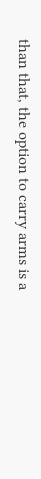than that, the option to carry arms is a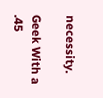necessity.

Geek With a .45